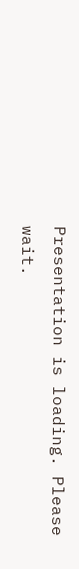Presentation is loading. Please wait.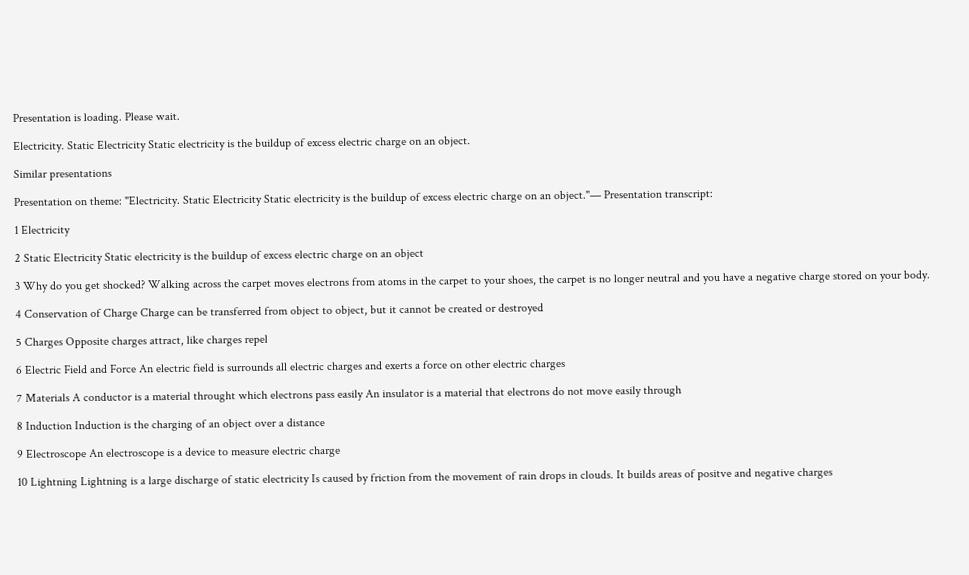Presentation is loading. Please wait.

Electricity. Static Electricity Static electricity is the buildup of excess electric charge on an object.

Similar presentations

Presentation on theme: "Electricity. Static Electricity Static electricity is the buildup of excess electric charge on an object."— Presentation transcript:

1 Electricity

2 Static Electricity Static electricity is the buildup of excess electric charge on an object

3 Why do you get shocked? Walking across the carpet moves electrons from atoms in the carpet to your shoes, the carpet is no longer neutral and you have a negative charge stored on your body.

4 Conservation of Charge Charge can be transferred from object to object, but it cannot be created or destroyed

5 Charges Opposite charges attract, like charges repel

6 Electric Field and Force An electric field is surrounds all electric charges and exerts a force on other electric charges

7 Materials A conductor is a material throught which electrons pass easily An insulator is a material that electrons do not move easily through

8 Induction Induction is the charging of an object over a distance

9 Electroscope An electroscope is a device to measure electric charge

10 Lightning Lightning is a large discharge of static electricity Is caused by friction from the movement of rain drops in clouds. It builds areas of positve and negative charges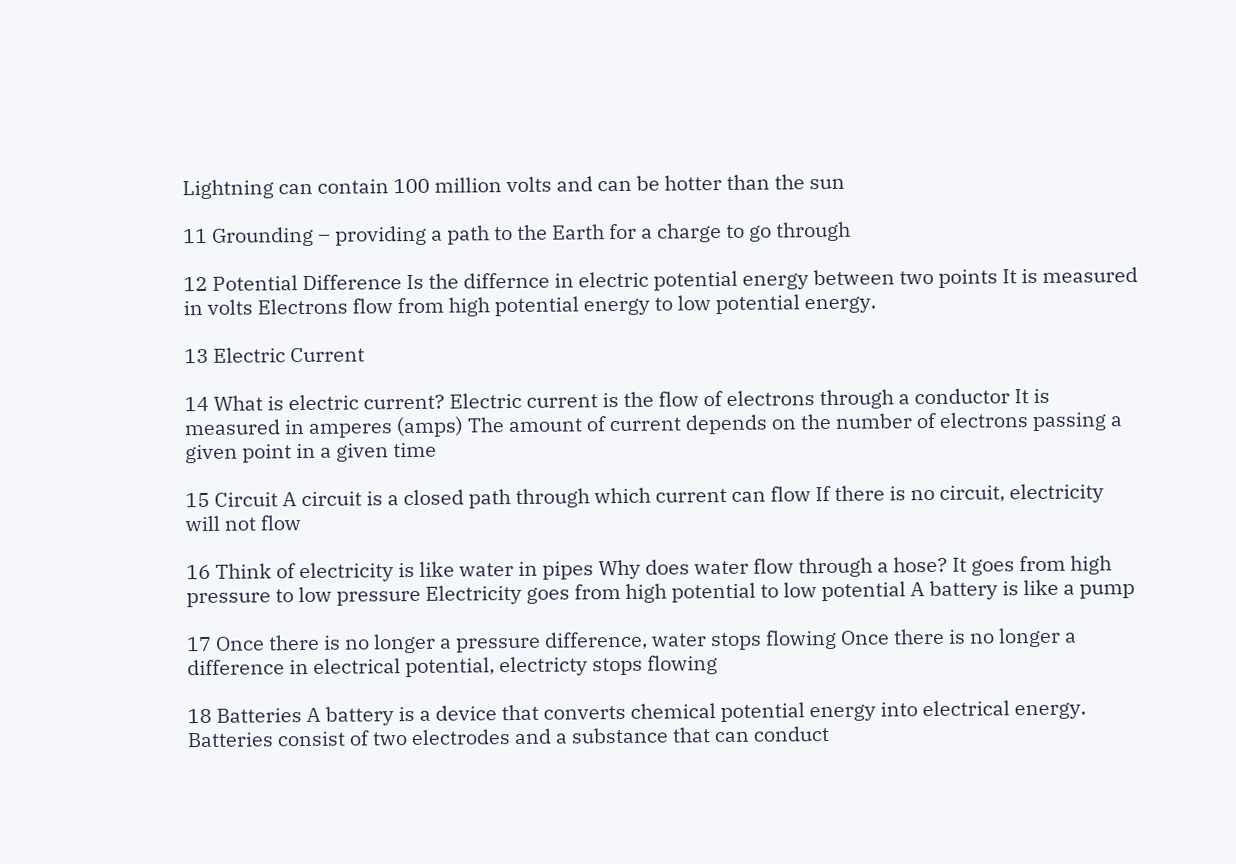Lightning can contain 100 million volts and can be hotter than the sun

11 Grounding – providing a path to the Earth for a charge to go through

12 Potential Difference Is the differnce in electric potential energy between two points It is measured in volts Electrons flow from high potential energy to low potential energy.

13 Electric Current

14 What is electric current? Electric current is the flow of electrons through a conductor It is measured in amperes (amps) The amount of current depends on the number of electrons passing a given point in a given time

15 Circuit A circuit is a closed path through which current can flow If there is no circuit, electricity will not flow

16 Think of electricity is like water in pipes Why does water flow through a hose? It goes from high pressure to low pressure Electricity goes from high potential to low potential A battery is like a pump

17 Once there is no longer a pressure difference, water stops flowing Once there is no longer a difference in electrical potential, electricty stops flowing

18 Batteries A battery is a device that converts chemical potential energy into electrical energy. Batteries consist of two electrodes and a substance that can conduct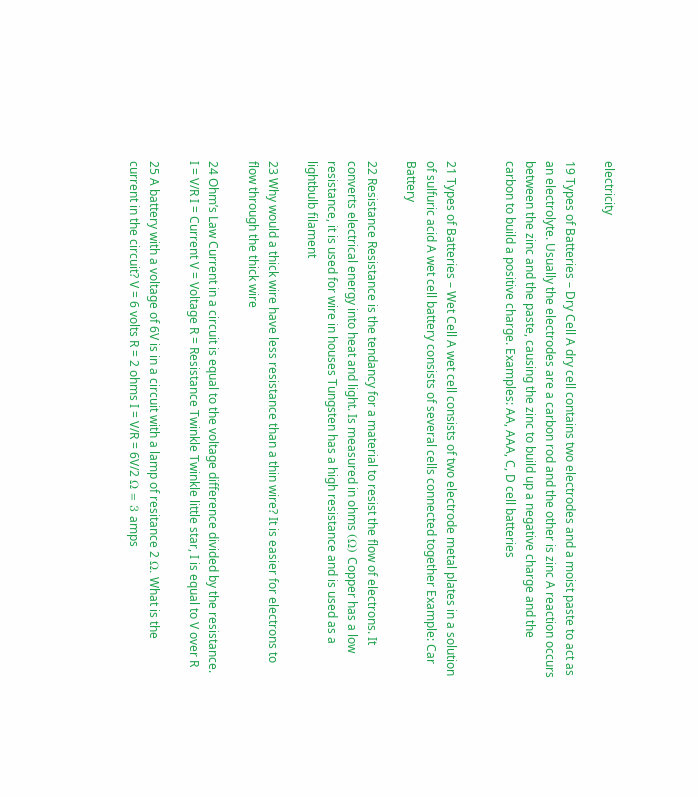electricity

19 Types of Batteries – Dry Cell A dry cell contains two electrodes and a moist paste to act as an electrolyte. Usually the electrodes are a carbon rod and the other is zinc A reaction occurs between the zinc and the paste, causing the zinc to build up a negative charge and the carbon to build a positive charge. Examples: AA, AAA, C, D cell batteries


21 Types of Batteries – Wet Cell A wet cell consists of two electrode metal plates in a solution of sulfuric acid A wet cell battery consists of several cells connected together Example: Car Battery

22 Resistance Resistance is the tendancy for a material to resist the flow of electrons. It converts electrical energy into heat and light. Is measured in ohms (Ω) Copper has a low resistance, it is used for wire in houses Tungsten has a high resistance and is used as a lightbulb filament

23 Why would a thick wire have less resistance than a thin wire? It is easier for electrons to flow through the thick wire

24 Ohm’s Law Current in a circuit is equal to the voltage difference divided by the resistance. I = V/R I = Current V = Voltage R = Resistance Twinkle Twinkle little star, I is equal to V over R

25 A battery with a voltage of 6V is in a circuit with a lamp of resitance 2 Ω. What is the current in the circuit? V = 6 volts R = 2 ohms I = V/R = 6V/2 Ω = 3 amps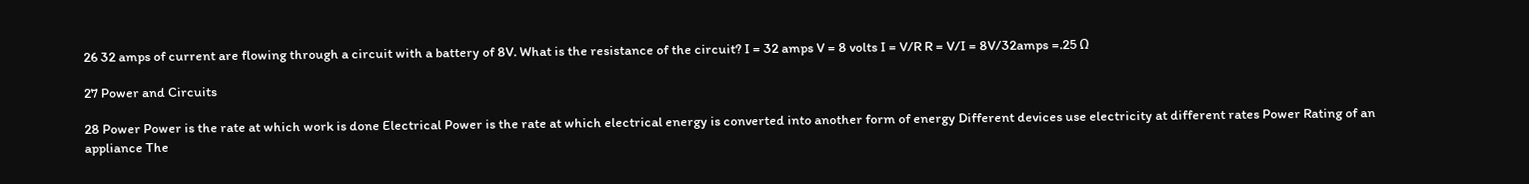26 32 amps of current are flowing through a circuit with a battery of 8V. What is the resistance of the circuit? I = 32 amps V = 8 volts I = V/R R = V/I = 8V/32amps =.25 Ω

27 Power and Circuits

28 Power Power is the rate at which work is done Electrical Power is the rate at which electrical energy is converted into another form of energy Different devices use electricity at different rates Power Rating of an appliance The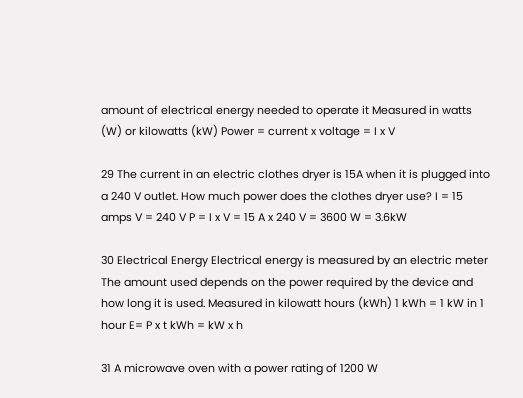amount of electrical energy needed to operate it Measured in watts (W) or kilowatts (kW) Power = current x voltage = I x V

29 The current in an electric clothes dryer is 15A when it is plugged into a 240 V outlet. How much power does the clothes dryer use? I = 15 amps V = 240 V P = I x V = 15 A x 240 V = 3600 W = 3.6kW

30 Electrical Energy Electrical energy is measured by an electric meter The amount used depends on the power required by the device and how long it is used. Measured in kilowatt hours (kWh) 1 kWh = 1 kW in 1 hour E= P x t kWh = kW x h

31 A microwave oven with a power rating of 1200 W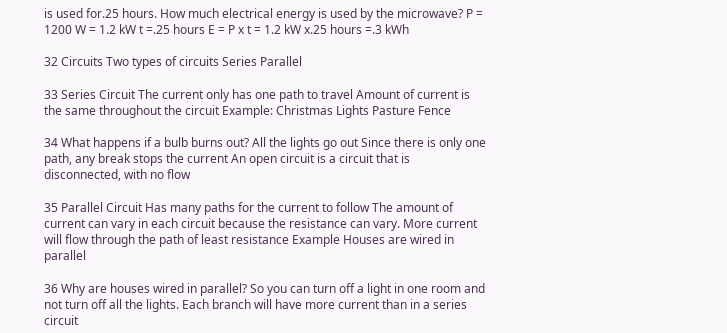is used for.25 hours. How much electrical energy is used by the microwave? P = 1200 W = 1.2 kW t =.25 hours E = P x t = 1.2 kW x.25 hours =.3 kWh

32 Circuits Two types of circuits Series Parallel

33 Series Circuit The current only has one path to travel Amount of current is the same throughout the circuit Example: Christmas Lights Pasture Fence

34 What happens if a bulb burns out? All the lights go out Since there is only one path, any break stops the current An open circuit is a circuit that is disconnected, with no flow

35 Parallel Circuit Has many paths for the current to follow The amount of current can vary in each circuit because the resistance can vary. More current will flow through the path of least resistance Example Houses are wired in parallel

36 Why are houses wired in parallel? So you can turn off a light in one room and not turn off all the lights. Each branch will have more current than in a series circuit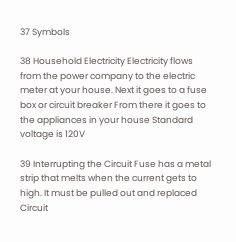37 Symbols

38 Household Electricity Electricity flows from the power company to the electric meter at your house. Next it goes to a fuse box or circuit breaker From there it goes to the appliances in your house Standard voltage is 120V

39 Interrupting the Circuit Fuse has a metal strip that melts when the current gets to high. It must be pulled out and replaced Circuit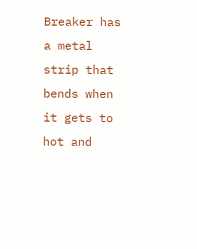Breaker has a metal strip that bends when it gets to hot and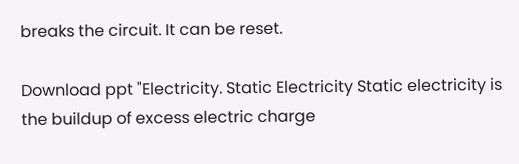breaks the circuit. It can be reset.

Download ppt "Electricity. Static Electricity Static electricity is the buildup of excess electric charge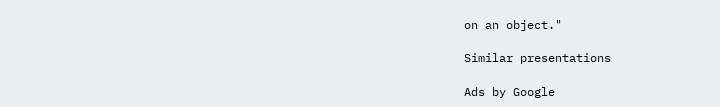on an object."

Similar presentations

Ads by Google